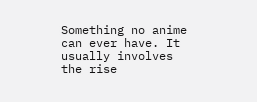Something no anime can ever have. It usually involves the rise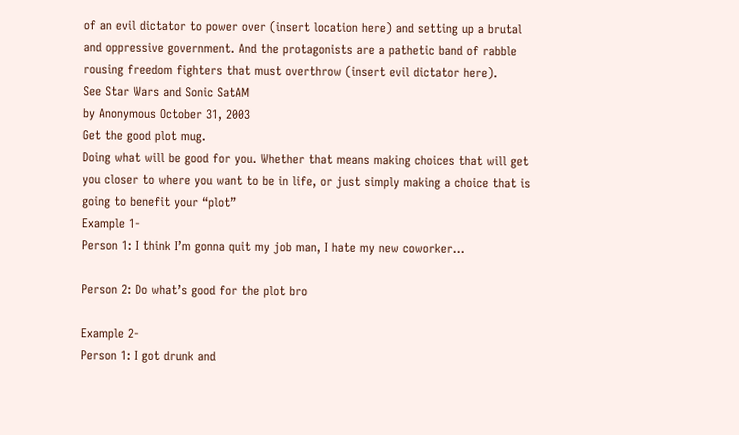of an evil dictator to power over (insert location here) and setting up a brutal and oppressive government. And the protagonists are a pathetic band of rabble rousing freedom fighters that must overthrow (insert evil dictator here).
See Star Wars and Sonic SatAM
by Anonymous October 31, 2003
Get the good plot mug.
Doing what will be good for you. Whether that means making choices that will get you closer to where you want to be in life, or just simply making a choice that is going to benefit your “plot”
Example 1-
Person 1: I think I’m gonna quit my job man, I hate my new coworker…

Person 2: Do what’s good for the plot bro

Example 2-
Person 1: I got drunk and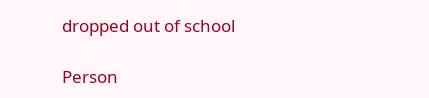dropped out of school

Person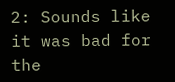2: Sounds like it was bad for the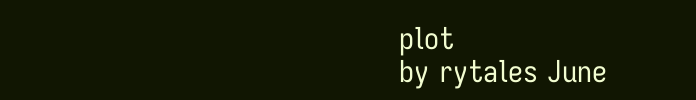plot
by rytales June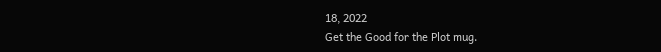18, 2022
Get the Good for the Plot mug.